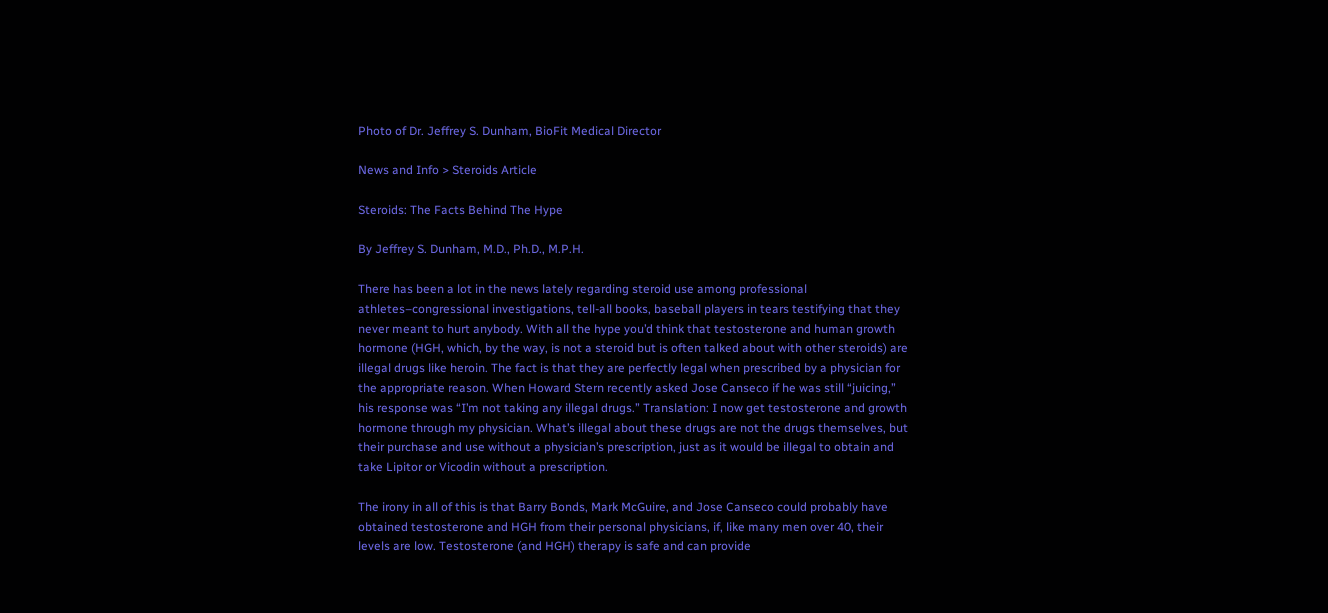Photo of Dr. Jeffrey S. Dunham, BioFit Medical Director

News and Info > Steroids Article

Steroids: The Facts Behind The Hype

By Jeffrey S. Dunham, M.D., Ph.D., M.P.H.

There has been a lot in the news lately regarding steroid use among professional athletes–congressional investigations, tell-all books, baseball players in tears testifying that they never meant to hurt anybody. With all the hype you’d think that testosterone and human growth hormone (HGH, which, by the way, is not a steroid but is often talked about with other steroids) are illegal drugs like heroin. The fact is that they are perfectly legal when prescribed by a physician for the appropriate reason. When Howard Stern recently asked Jose Canseco if he was still “juicing,” his response was “I’m not taking any illegal drugs.” Translation: I now get testosterone and growth hormone through my physician. What’s illegal about these drugs are not the drugs themselves, but their purchase and use without a physician’s prescription, just as it would be illegal to obtain and take Lipitor or Vicodin without a prescription.

The irony in all of this is that Barry Bonds, Mark McGuire, and Jose Canseco could probably have obtained testosterone and HGH from their personal physicians, if, like many men over 40, their levels are low. Testosterone (and HGH) therapy is safe and can provide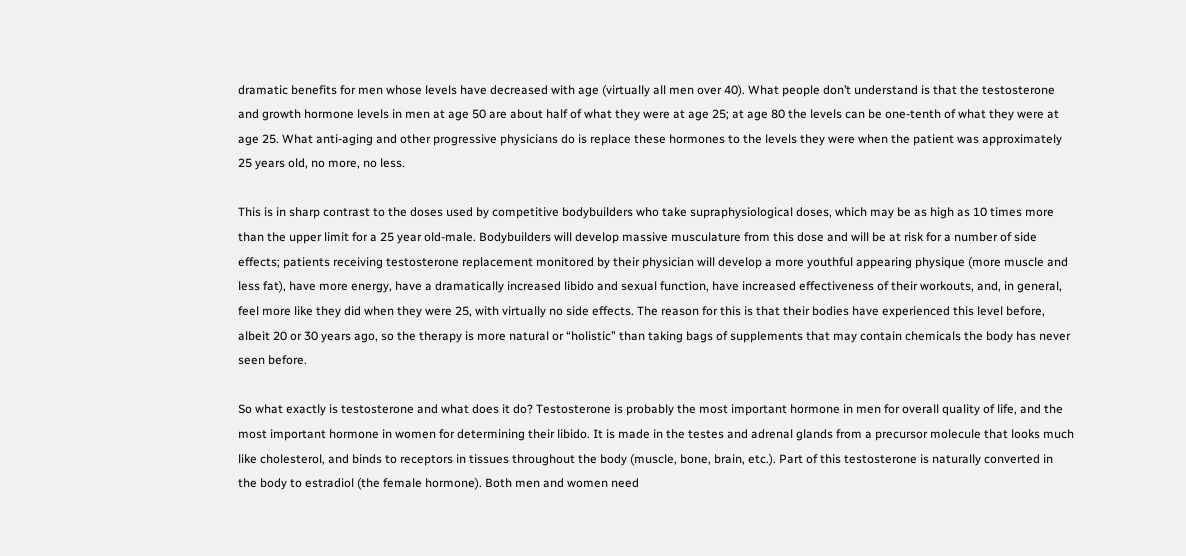dramatic benefits for men whose levels have decreased with age (virtually all men over 40). What people don’t understand is that the testosterone and growth hormone levels in men at age 50 are about half of what they were at age 25; at age 80 the levels can be one-tenth of what they were at age 25. What anti-aging and other progressive physicians do is replace these hormones to the levels they were when the patient was approximately 25 years old, no more, no less.

This is in sharp contrast to the doses used by competitive bodybuilders who take supraphysiological doses, which may be as high as 10 times more than the upper limit for a 25 year old-male. Bodybuilders will develop massive musculature from this dose and will be at risk for a number of side effects; patients receiving testosterone replacement monitored by their physician will develop a more youthful appearing physique (more muscle and less fat), have more energy, have a dramatically increased libido and sexual function, have increased effectiveness of their workouts, and, in general, feel more like they did when they were 25, with virtually no side effects. The reason for this is that their bodies have experienced this level before, albeit 20 or 30 years ago, so the therapy is more natural or “holistic” than taking bags of supplements that may contain chemicals the body has never seen before.

So what exactly is testosterone and what does it do? Testosterone is probably the most important hormone in men for overall quality of life, and the most important hormone in women for determining their libido. It is made in the testes and adrenal glands from a precursor molecule that looks much like cholesterol, and binds to receptors in tissues throughout the body (muscle, bone, brain, etc.). Part of this testosterone is naturally converted in the body to estradiol (the female hormone). Both men and women need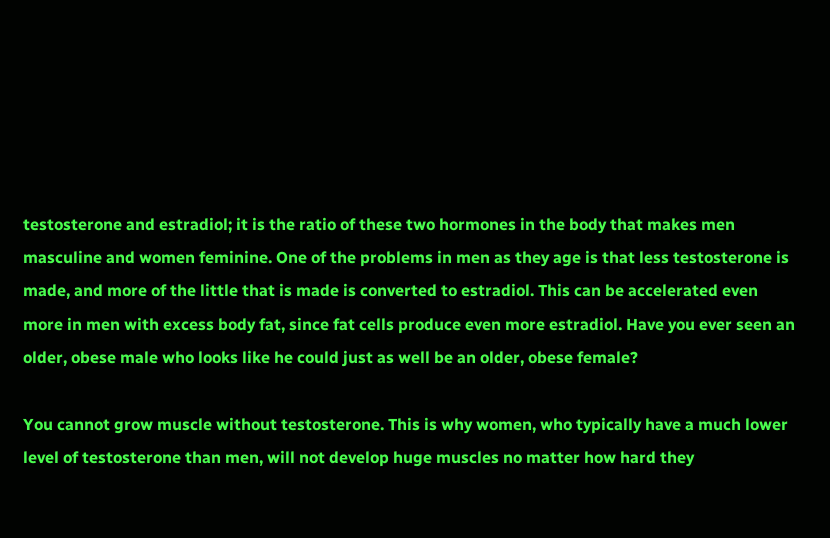testosterone and estradiol; it is the ratio of these two hormones in the body that makes men masculine and women feminine. One of the problems in men as they age is that less testosterone is made, and more of the little that is made is converted to estradiol. This can be accelerated even more in men with excess body fat, since fat cells produce even more estradiol. Have you ever seen an older, obese male who looks like he could just as well be an older, obese female?

You cannot grow muscle without testosterone. This is why women, who typically have a much lower level of testosterone than men, will not develop huge muscles no matter how hard they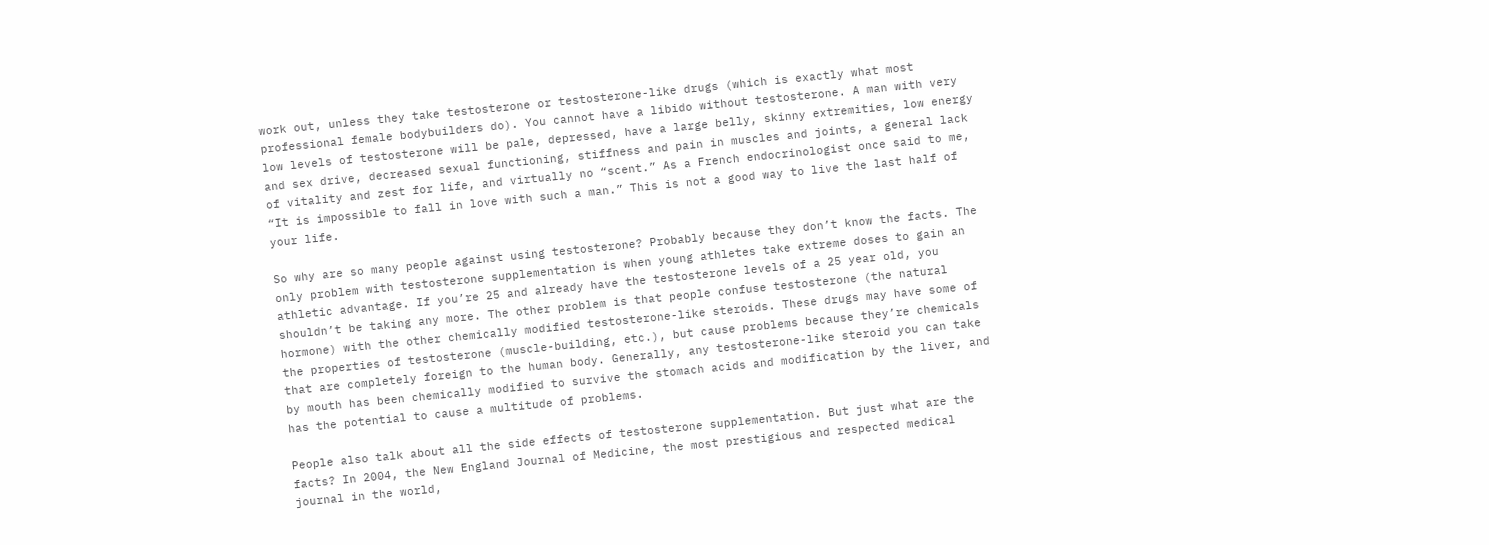work out, unless they take testosterone or testosterone-like drugs (which is exactly what most professional female bodybuilders do). You cannot have a libido without testosterone. A man with very low levels of testosterone will be pale, depressed, have a large belly, skinny extremities, low energy and sex drive, decreased sexual functioning, stiffness and pain in muscles and joints, a general lack of vitality and zest for life, and virtually no “scent.” As a French endocrinologist once said to me, “It is impossible to fall in love with such a man.” This is not a good way to live the last half of your life.

So why are so many people against using testosterone? Probably because they don’t know the facts. The only problem with testosterone supplementation is when young athletes take extreme doses to gain an athletic advantage. If you’re 25 and already have the testosterone levels of a 25 year old, you shouldn’t be taking any more. The other problem is that people confuse testosterone (the natural hormone) with the other chemically modified testosterone-like steroids. These drugs may have some of the properties of testosterone (muscle-building, etc.), but cause problems because they’re chemicals that are completely foreign to the human body. Generally, any testosterone-like steroid you can take by mouth has been chemically modified to survive the stomach acids and modification by the liver, and has the potential to cause a multitude of problems.

People also talk about all the side effects of testosterone supplementation. But just what are the facts? In 2004, the New England Journal of Medicine, the most prestigious and respected medical journal in the world,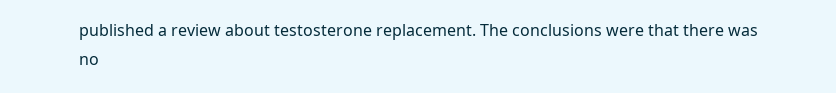published a review about testosterone replacement. The conclusions were that there was no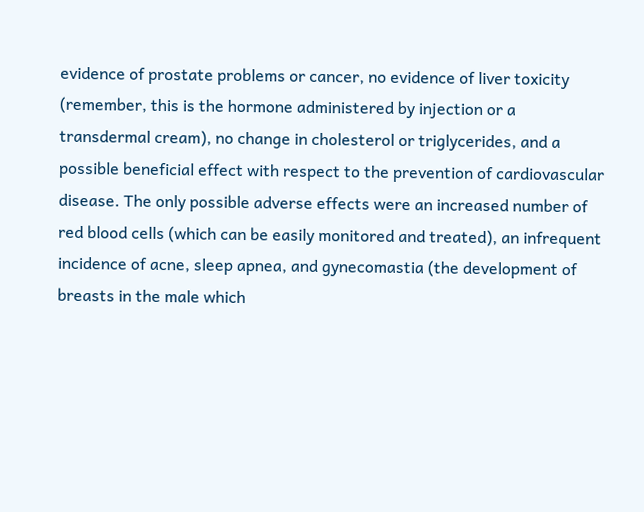evidence of prostate problems or cancer, no evidence of liver toxicity (remember, this is the hormone administered by injection or a transdermal cream), no change in cholesterol or triglycerides, and a possible beneficial effect with respect to the prevention of cardiovascular disease. The only possible adverse effects were an increased number of red blood cells (which can be easily monitored and treated), an infrequent incidence of acne, sleep apnea, and gynecomastia (the development of breasts in the male which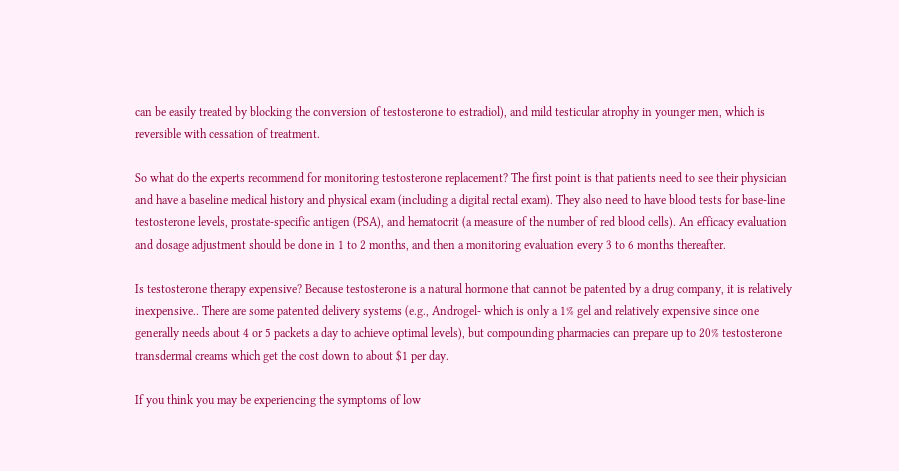can be easily treated by blocking the conversion of testosterone to estradiol), and mild testicular atrophy in younger men, which is reversible with cessation of treatment.

So what do the experts recommend for monitoring testosterone replacement? The first point is that patients need to see their physician and have a baseline medical history and physical exam (including a digital rectal exam). They also need to have blood tests for base-line testosterone levels, prostate-specific antigen (PSA), and hematocrit (a measure of the number of red blood cells). An efficacy evaluation and dosage adjustment should be done in 1 to 2 months, and then a monitoring evaluation every 3 to 6 months thereafter.

Is testosterone therapy expensive? Because testosterone is a natural hormone that cannot be patented by a drug company, it is relatively inexpensive.. There are some patented delivery systems (e.g., Androgel- which is only a 1% gel and relatively expensive since one generally needs about 4 or 5 packets a day to achieve optimal levels), but compounding pharmacies can prepare up to 20% testosterone transdermal creams which get the cost down to about $1 per day.

If you think you may be experiencing the symptoms of low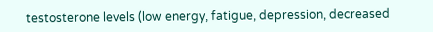testosterone levels (low energy, fatigue, depression, decreased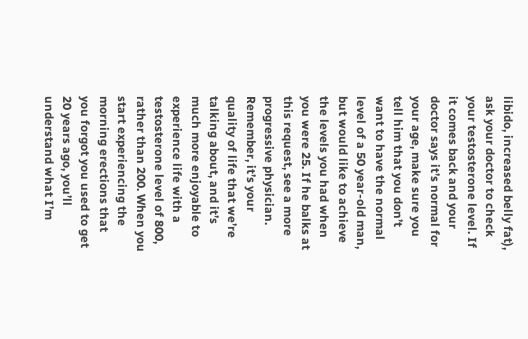libido, increased belly fat), ask your doctor to check your testosterone level. If it comes back and your doctor says it’s normal for your age, make sure you tell him that you don’t want to have the normal level of a 50 year-old man, but would like to achieve the levels you had when you were 25. If he balks at this request, see a more progressive physician. Remember, it’s your quality of life that we’re talking about, and it’s much more enjoyable to experience life with a testosterone level of 800, rather than 200. When you start experiencing the morning erections that you forgot you used to get 20 years ago, you’ll understand what I’m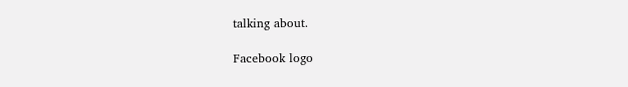talking about.

Facebook logo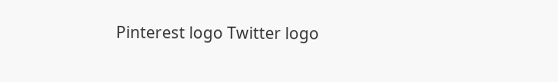Pinterest logo Twitter logo